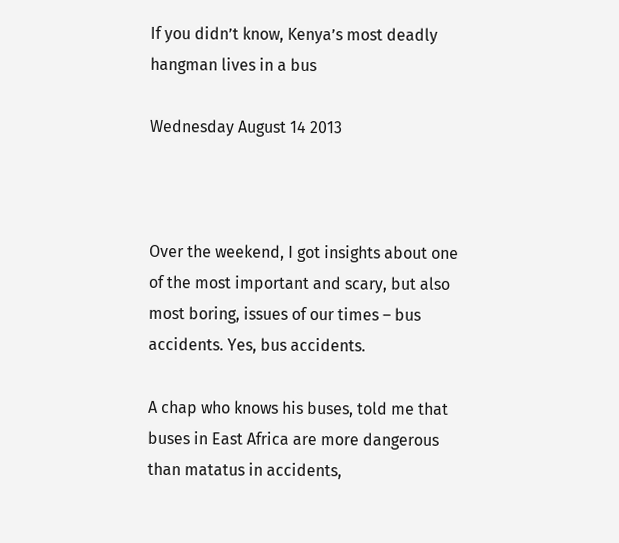If you didn’t know, Kenya’s most deadly hangman lives in a bus

Wednesday August 14 2013



Over the weekend, I got insights about one of the most important and scary, but also most boring, issues of our times – bus accidents. Yes, bus accidents.

A chap who knows his buses, told me that buses in East Africa are more dangerous than matatus in accidents,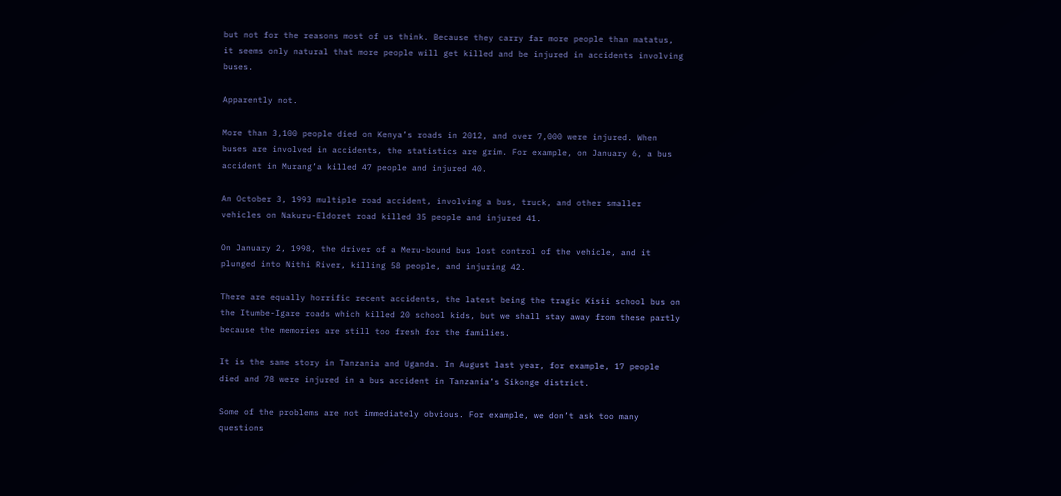but not for the reasons most of us think. Because they carry far more people than matatus, it seems only natural that more people will get killed and be injured in accidents involving buses.

Apparently not.

More than 3,100 people died on Kenya’s roads in 2012, and over 7,000 were injured. When buses are involved in accidents, the statistics are grim. For example, on January 6, a bus accident in Murang’a killed 47 people and injured 40.

An October 3, 1993 multiple road accident, involving a bus, truck, and other smaller vehicles on Nakuru-Eldoret road killed 35 people and injured 41.

On January 2, 1998, the driver of a Meru-bound bus lost control of the vehicle, and it plunged into Nithi River, killing 58 people, and injuring 42.

There are equally horrific recent accidents, the latest being the tragic Kisii school bus on the Itumbe-Igare roads which killed 20 school kids, but we shall stay away from these partly because the memories are still too fresh for the families.

It is the same story in Tanzania and Uganda. In August last year, for example, 17 people died and 78 were injured in a bus accident in Tanzania’s Sikonge district.

Some of the problems are not immediately obvious. For example, we don’t ask too many questions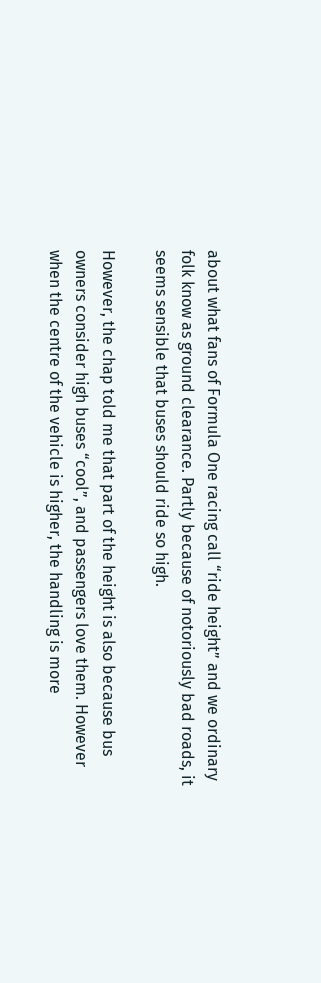about what fans of Formula One racing call “ride height” and we ordinary folk know as ground clearance. Partly because of notoriously bad roads, it seems sensible that buses should ride so high.

However, the chap told me that part of the height is also because bus owners consider high buses “cool”, and passengers love them. However when the centre of the vehicle is higher, the handling is more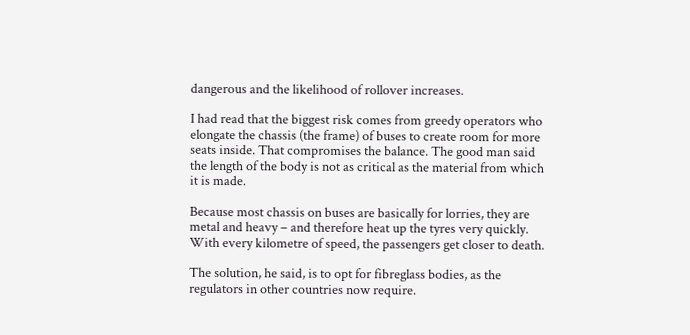dangerous and the likelihood of rollover increases.

I had read that the biggest risk comes from greedy operators who elongate the chassis (the frame) of buses to create room for more seats inside. That compromises the balance. The good man said the length of the body is not as critical as the material from which it is made.

Because most chassis on buses are basically for lorries, they are metal and heavy – and therefore heat up the tyres very quickly. With every kilometre of speed, the passengers get closer to death.

The solution, he said, is to opt for fibreglass bodies, as the regulators in other countries now require.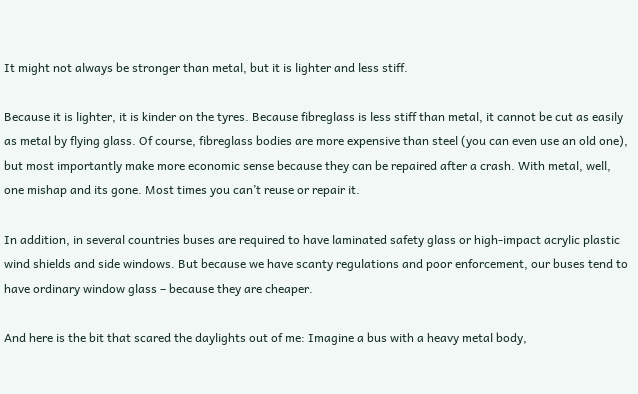It might not always be stronger than metal, but it is lighter and less stiff.

Because it is lighter, it is kinder on the tyres. Because fibreglass is less stiff than metal, it cannot be cut as easily as metal by flying glass. Of course, fibreglass bodies are more expensive than steel (you can even use an old one), but most importantly make more economic sense because they can be repaired after a crash. With metal, well, one mishap and its gone. Most times you can’t reuse or repair it.

In addition, in several countries buses are required to have laminated safety glass or high-impact acrylic plastic wind shields and side windows. But because we have scanty regulations and poor enforcement, our buses tend to have ordinary window glass – because they are cheaper.

And here is the bit that scared the daylights out of me: Imagine a bus with a heavy metal body,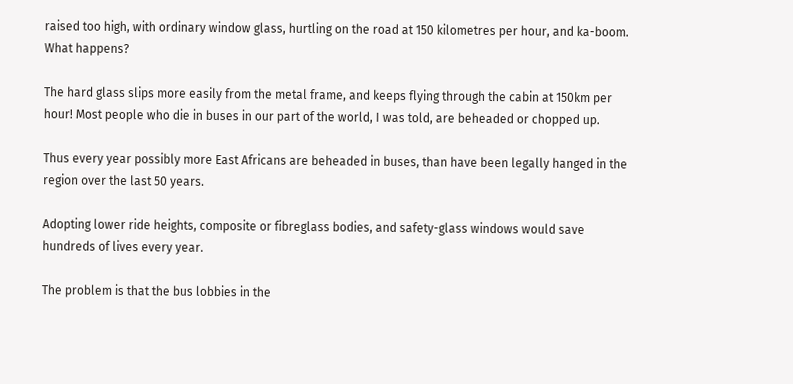raised too high, with ordinary window glass, hurtling on the road at 150 kilometres per hour, and ka-boom. What happens?

The hard glass slips more easily from the metal frame, and keeps flying through the cabin at 150km per hour! Most people who die in buses in our part of the world, I was told, are beheaded or chopped up.

Thus every year possibly more East Africans are beheaded in buses, than have been legally hanged in the region over the last 50 years.

Adopting lower ride heights, composite or fibreglass bodies, and safety-glass windows would save hundreds of lives every year.

The problem is that the bus lobbies in the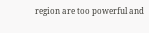region are too powerful and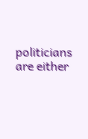politicians are either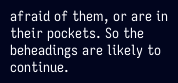afraid of them, or are in their pockets. So the beheadings are likely to continue.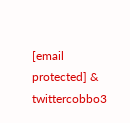[email protected] & twittercobbo3